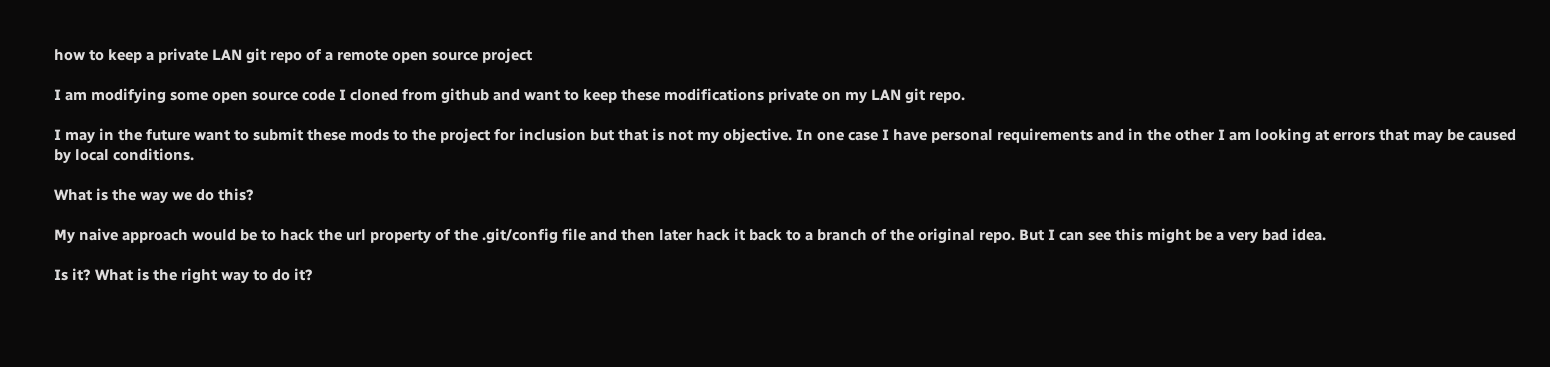how to keep a private LAN git repo of a remote open source project

I am modifying some open source code I cloned from github and want to keep these modifications private on my LAN git repo.

I may in the future want to submit these mods to the project for inclusion but that is not my objective. In one case I have personal requirements and in the other I am looking at errors that may be caused by local conditions.

What is the way we do this?

My naive approach would be to hack the url property of the .git/config file and then later hack it back to a branch of the original repo. But I can see this might be a very bad idea.

Is it? What is the right way to do it?